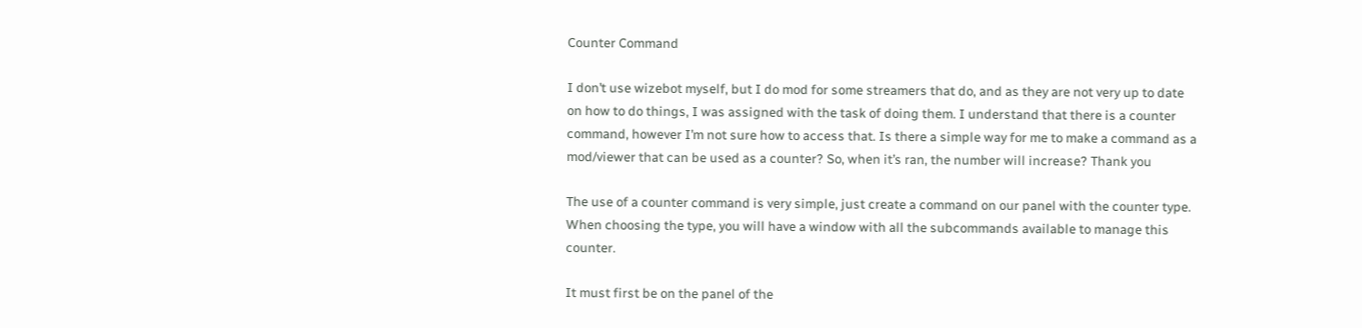Counter Command

I don’t use wizebot myself, but I do mod for some streamers that do, and as they are not very up to date on how to do things, I was assigned with the task of doing them. I understand that there is a counter command, however I’m not sure how to access that. Is there a simple way for me to make a command as a mod/viewer that can be used as a counter? So, when it’s ran, the number will increase? Thank you

The use of a counter command is very simple, just create a command on our panel with the counter type.
When choosing the type, you will have a window with all the subcommands available to manage this counter.

It must first be on the panel of the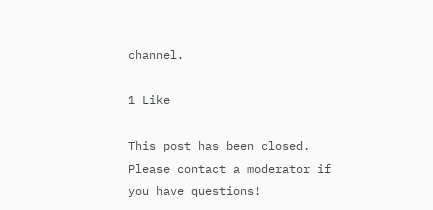channel.

1 Like

This post has been closed. Please contact a moderator if you have questions!